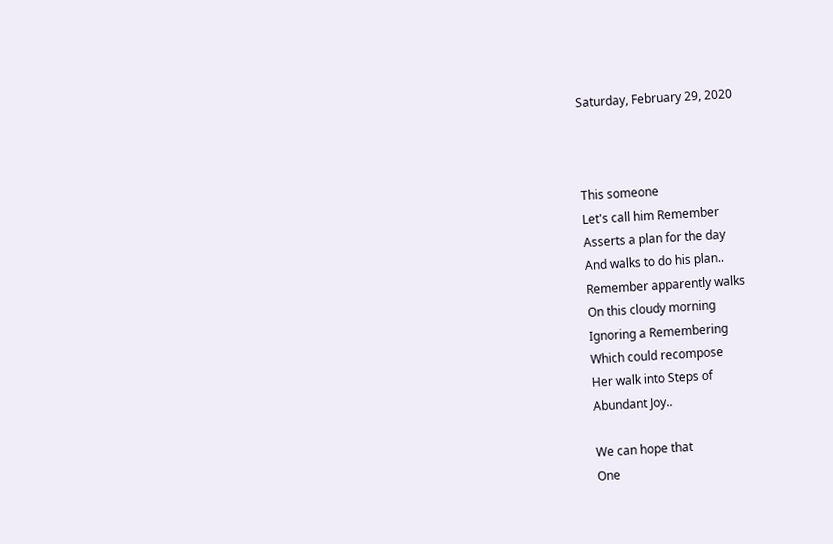Saturday, February 29, 2020



This someone
Let's call him Remember
Asserts a plan for the day
And walks to do his plan..
Remember apparently walks
On this cloudy morning
Ignoring a Remembering
Which could recompose
Her walk into Steps of
Abundant Joy..

We can hope that
One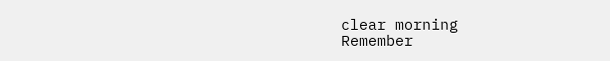clear morning
Remember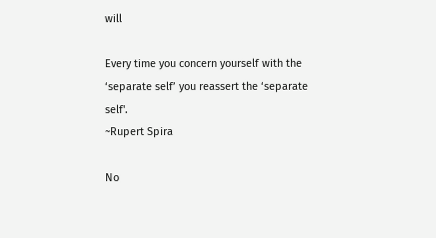will

Every time you concern yourself with the ‘separate self’ you reassert the ‘separate self'.
~Rupert Spira

No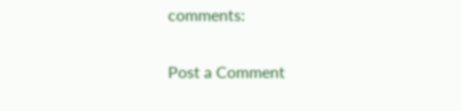comments:

Post a Comment